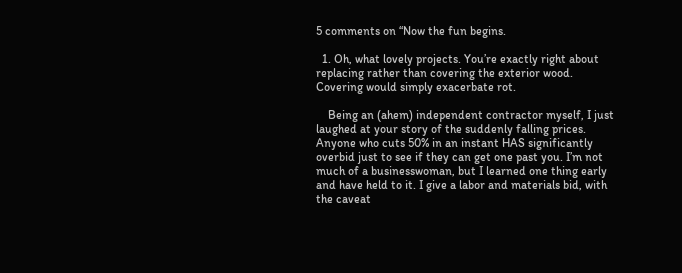5 comments on “Now the fun begins.

  1. Oh, what lovely projects. You’re exactly right about replacing rather than covering the exterior wood. Covering would simply exacerbate rot.

    Being an (ahem) independent contractor myself, I just laughed at your story of the suddenly falling prices. Anyone who cuts 50% in an instant HAS significantly overbid just to see if they can get one past you. I’m not much of a businesswoman, but I learned one thing early and have held to it. I give a labor and materials bid, with the caveat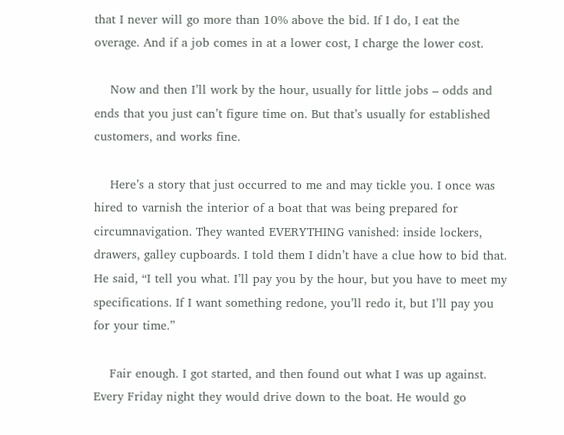that I never will go more than 10% above the bid. If I do, I eat the overage. And if a job comes in at a lower cost, I charge the lower cost.

    Now and then I’ll work by the hour, usually for little jobs – odds and ends that you just can’t figure time on. But that’s usually for established customers, and works fine.

    Here’s a story that just occurred to me and may tickle you. I once was hired to varnish the interior of a boat that was being prepared for circumnavigation. They wanted EVERYTHING vanished: inside lockers, drawers, galley cupboards. I told them I didn’t have a clue how to bid that. He said, “I tell you what. I’ll pay you by the hour, but you have to meet my specifications. If I want something redone, you’ll redo it, but I’ll pay you for your time.”

    Fair enough. I got started, and then found out what I was up against. Every Friday night they would drive down to the boat. He would go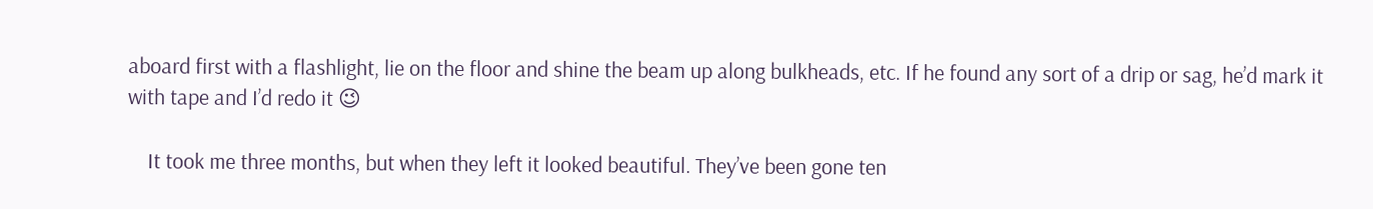aboard first with a flashlight, lie on the floor and shine the beam up along bulkheads, etc. If he found any sort of a drip or sag, he’d mark it with tape and I’d redo it 😉

    It took me three months, but when they left it looked beautiful. They’ve been gone ten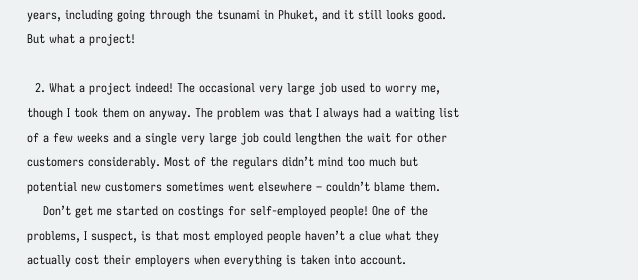years, including going through the tsunami in Phuket, and it still looks good. But what a project!

  2. What a project indeed! The occasional very large job used to worry me, though I took them on anyway. The problem was that I always had a waiting list of a few weeks and a single very large job could lengthen the wait for other customers considerably. Most of the regulars didn’t mind too much but potential new customers sometimes went elsewhere – couldn’t blame them.
    Don’t get me started on costings for self-employed people! One of the problems, I suspect, is that most employed people haven’t a clue what they actually cost their employers when everything is taken into account.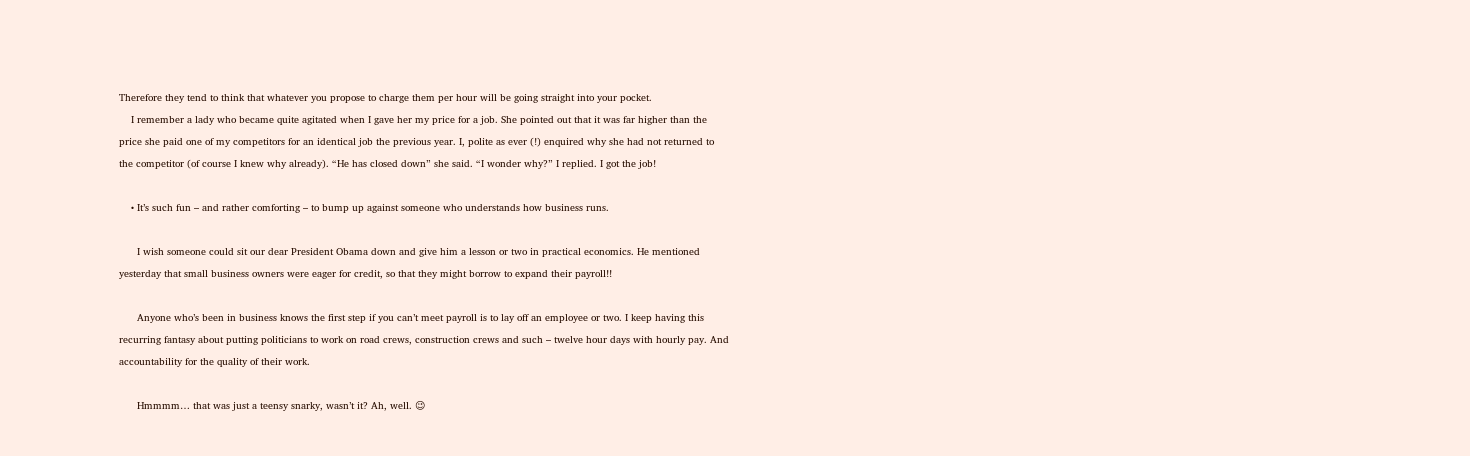Therefore they tend to think that whatever you propose to charge them per hour will be going straight into your pocket.
    I remember a lady who became quite agitated when I gave her my price for a job. She pointed out that it was far higher than the price she paid one of my competitors for an identical job the previous year. I, polite as ever (!) enquired why she had not returned to the competitor (of course I knew why already). “He has closed down” she said. “I wonder why?” I replied. I got the job!

    • It’s such fun – and rather comforting – to bump up against someone who understands how business runs.

      I wish someone could sit our dear President Obama down and give him a lesson or two in practical economics. He mentioned yesterday that small business owners were eager for credit, so that they might borrow to expand their payroll!!

      Anyone who’s been in business knows the first step if you can’t meet payroll is to lay off an employee or two. I keep having this recurring fantasy about putting politicians to work on road crews, construction crews and such – twelve hour days with hourly pay. And accountability for the quality of their work.

      Hmmmm… that was just a teensy snarky, wasn’t it? Ah, well. 😉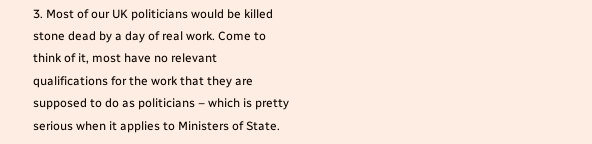3. Most of our UK politicians would be killed stone dead by a day of real work. Come to think of it, most have no relevant qualifications for the work that they are supposed to do as politicians – which is pretty serious when it applies to Ministers of State.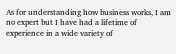As for understanding how business works, I am no expert but I have had a lifetime of experience in a wide variety of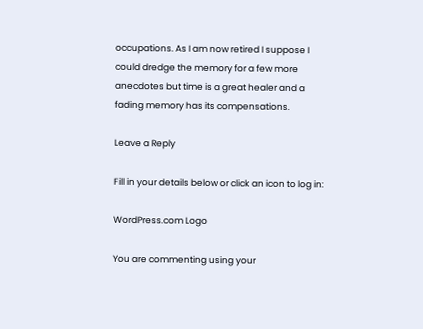occupations. As I am now retired I suppose I could dredge the memory for a few more anecdotes but time is a great healer and a fading memory has its compensations.

Leave a Reply

Fill in your details below or click an icon to log in:

WordPress.com Logo

You are commenting using your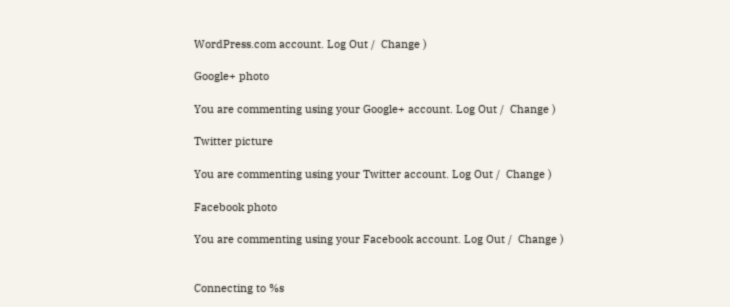WordPress.com account. Log Out /  Change )

Google+ photo

You are commenting using your Google+ account. Log Out /  Change )

Twitter picture

You are commenting using your Twitter account. Log Out /  Change )

Facebook photo

You are commenting using your Facebook account. Log Out /  Change )


Connecting to %s